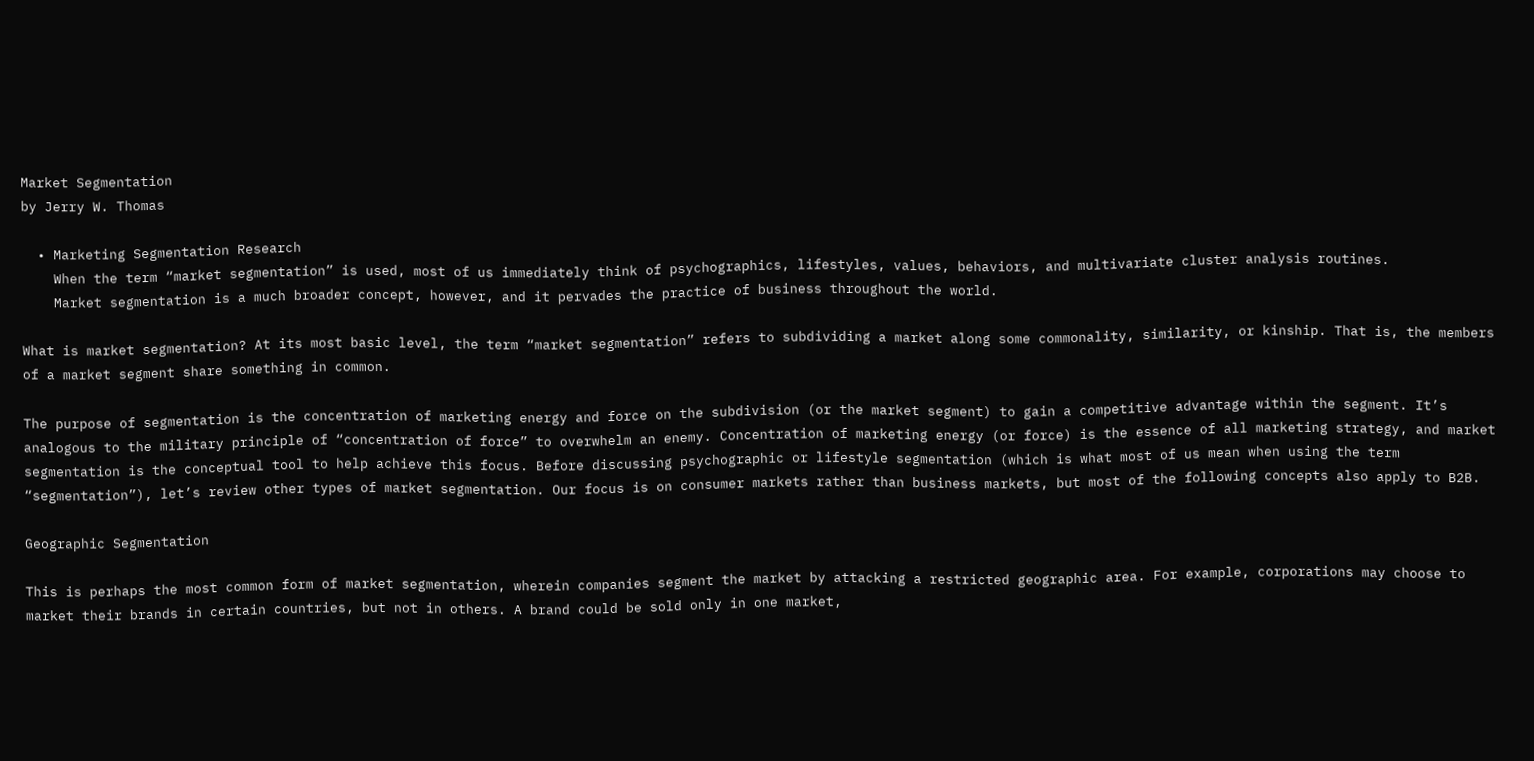Market Segmentation
by Jerry W. Thomas

  • Marketing Segmentation Research
    When the term “market segmentation” is used, most of us immediately think of psychographics, lifestyles, values, behaviors, and multivariate cluster analysis routines.
    Market segmentation is a much broader concept, however, and it pervades the practice of business throughout the world.

What is market segmentation? At its most basic level, the term “market segmentation” refers to subdividing a market along some commonality, similarity, or kinship. That is, the members of a market segment share something in common.

The purpose of segmentation is the concentration of marketing energy and force on the subdivision (or the market segment) to gain a competitive advantage within the segment. It’s analogous to the military principle of “concentration of force” to overwhelm an enemy. Concentration of marketing energy (or force) is the essence of all marketing strategy, and market segmentation is the conceptual tool to help achieve this focus. Before discussing psychographic or lifestyle segmentation (which is what most of us mean when using the term “segmentation”), let’s review other types of market segmentation. Our focus is on consumer markets rather than business markets, but most of the following concepts also apply to B2B.

Geographic Segmentation

This is perhaps the most common form of market segmentation, wherein companies segment the market by attacking a restricted geographic area. For example, corporations may choose to market their brands in certain countries, but not in others. A brand could be sold only in one market,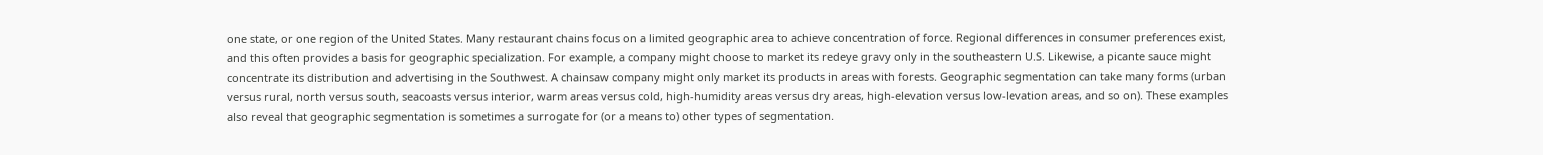one state, or one region of the United States. Many restaurant chains focus on a limited geographic area to achieve concentration of force. Regional differences in consumer preferences exist, and this often provides a basis for geographic specialization. For example, a company might choose to market its redeye gravy only in the southeastern U.S. Likewise, a picante sauce might concentrate its distribution and advertising in the Southwest. A chainsaw company might only market its products in areas with forests. Geographic segmentation can take many forms (urban versus rural, north versus south, seacoasts versus interior, warm areas versus cold, high-humidity areas versus dry areas, high-elevation versus low-levation areas, and so on). These examples also reveal that geographic segmentation is sometimes a surrogate for (or a means to) other types of segmentation.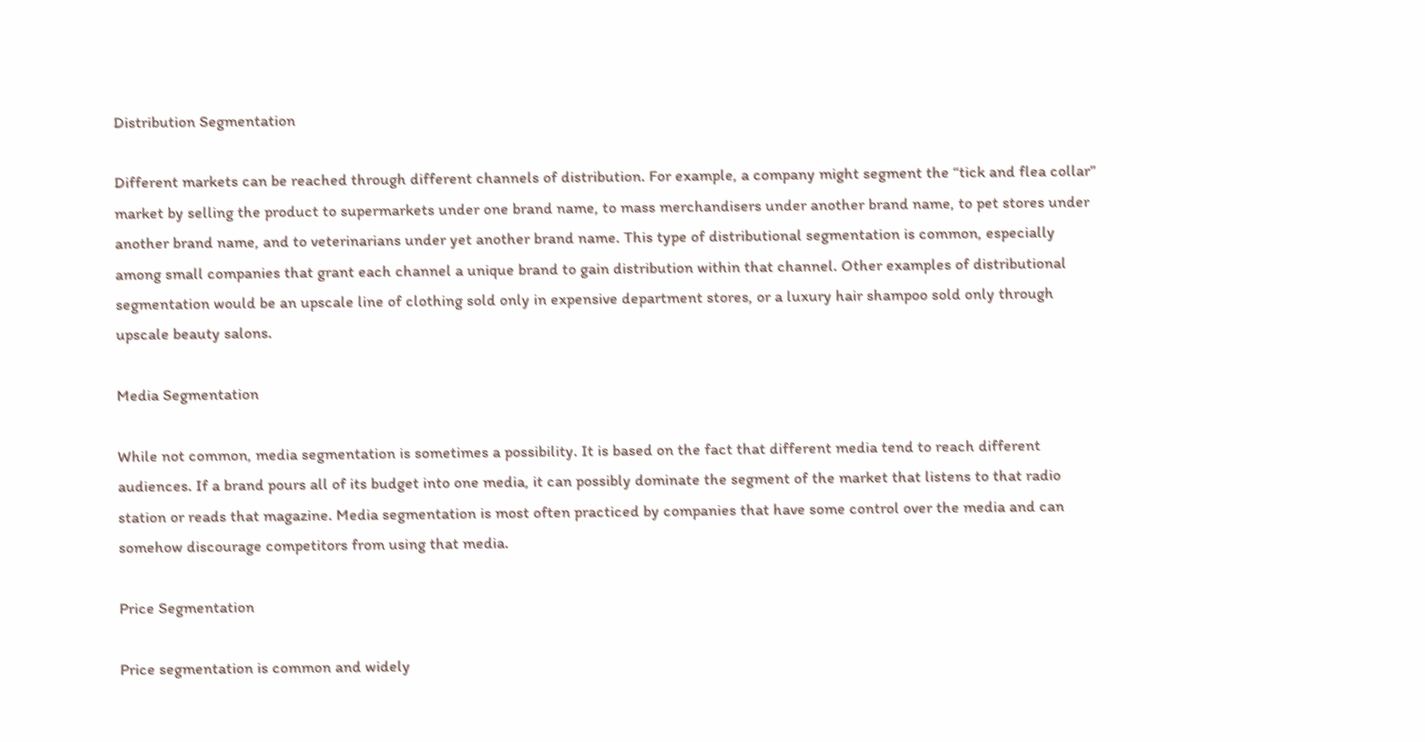Distribution Segmentation

Different markets can be reached through different channels of distribution. For example, a company might segment the “tick and flea collar” market by selling the product to supermarkets under one brand name, to mass merchandisers under another brand name, to pet stores under another brand name, and to veterinarians under yet another brand name. This type of distributional segmentation is common, especially among small companies that grant each channel a unique brand to gain distribution within that channel. Other examples of distributional segmentation would be an upscale line of clothing sold only in expensive department stores, or a luxury hair shampoo sold only through upscale beauty salons.

Media Segmentation

While not common, media segmentation is sometimes a possibility. It is based on the fact that different media tend to reach different audiences. If a brand pours all of its budget into one media, it can possibly dominate the segment of the market that listens to that radio station or reads that magazine. Media segmentation is most often practiced by companies that have some control over the media and can somehow discourage competitors from using that media.

Price Segmentation

Price segmentation is common and widely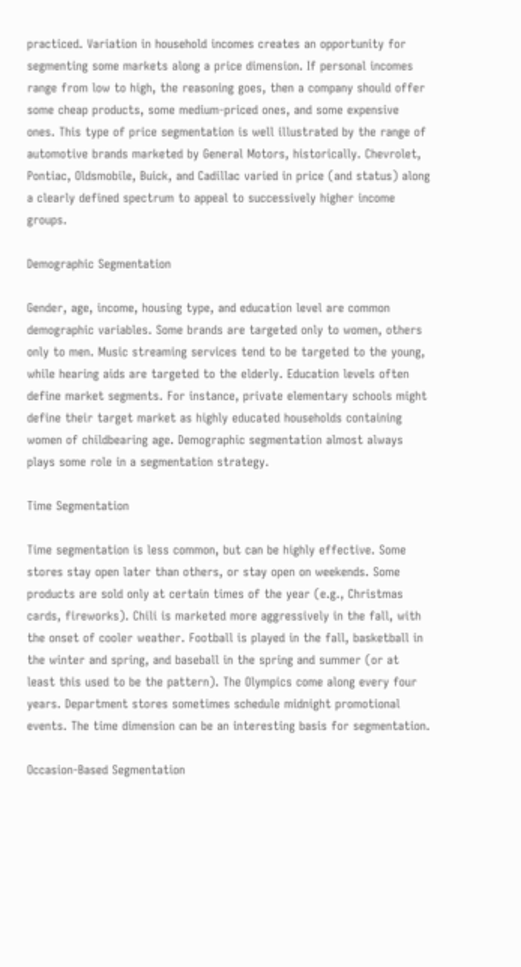practiced. Variation in household incomes creates an opportunity for segmenting some markets along a price dimension. If personal incomes range from low to high, the reasoning goes, then a company should offer some cheap products, some medium-priced ones, and some expensive ones. This type of price segmentation is well illustrated by the range of automotive brands marketed by General Motors, historically. Chevrolet, Pontiac, Oldsmobile, Buick, and Cadillac varied in price (and status) along a clearly defined spectrum to appeal to successively higher income groups.

Demographic Segmentation

Gender, age, income, housing type, and education level are common demographic variables. Some brands are targeted only to women, others only to men. Music streaming services tend to be targeted to the young, while hearing aids are targeted to the elderly. Education levels often define market segments. For instance, private elementary schools might define their target market as highly educated households containing women of childbearing age. Demographic segmentation almost always plays some role in a segmentation strategy.

Time Segmentation

Time segmentation is less common, but can be highly effective. Some stores stay open later than others, or stay open on weekends. Some products are sold only at certain times of the year (e.g., Christmas cards, fireworks). Chili is marketed more aggressively in the fall, with the onset of cooler weather. Football is played in the fall, basketball in the winter and spring, and baseball in the spring and summer (or at least this used to be the pattern). The Olympics come along every four years. Department stores sometimes schedule midnight promotional events. The time dimension can be an interesting basis for segmentation.

Occasion-Based Segmentation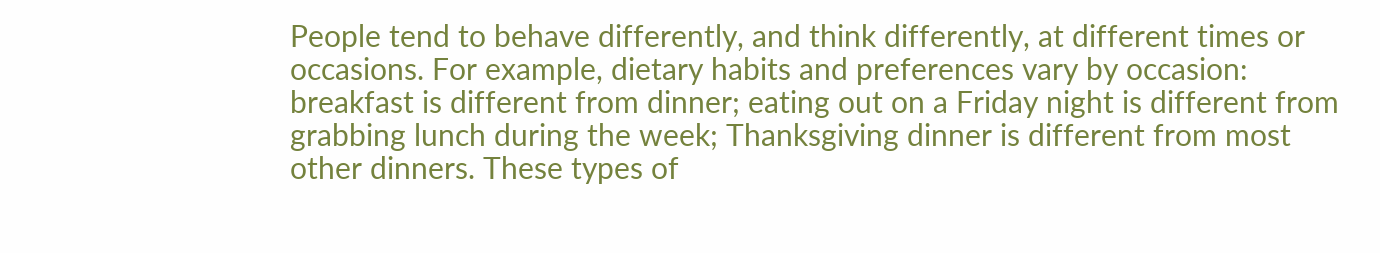People tend to behave differently, and think differently, at different times or occasions. For example, dietary habits and preferences vary by occasion: breakfast is different from dinner; eating out on a Friday night is different from grabbing lunch during the week; Thanksgiving dinner is different from most other dinners. These types of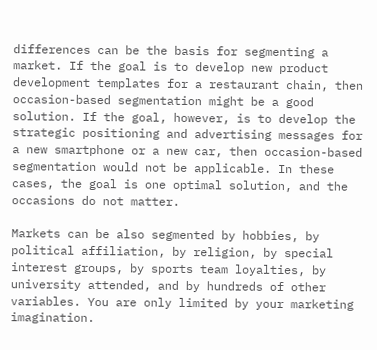differences can be the basis for segmenting a market. If the goal is to develop new product development templates for a restaurant chain, then occasion-based segmentation might be a good solution. If the goal, however, is to develop the strategic positioning and advertising messages for a new smartphone or a new car, then occasion-based segmentation would not be applicable. In these cases, the goal is one optimal solution, and the occasions do not matter.

Markets can be also segmented by hobbies, by political affiliation, by religion, by special interest groups, by sports team loyalties, by university attended, and by hundreds of other variables. You are only limited by your marketing imagination.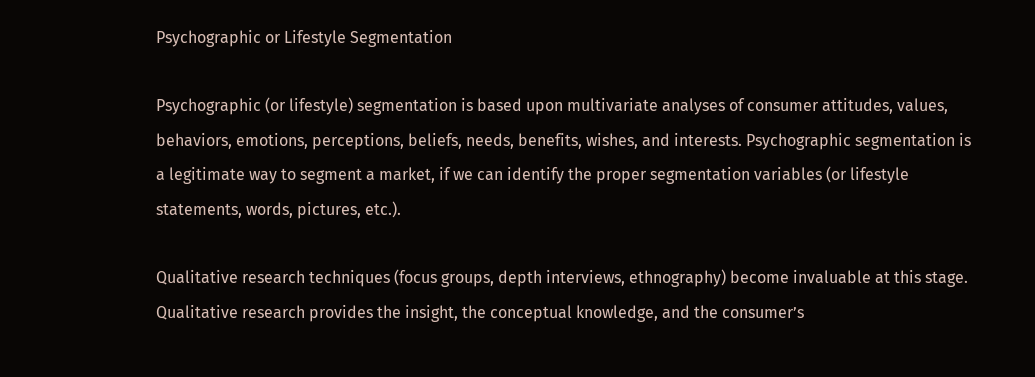Psychographic or Lifestyle Segmentation

Psychographic (or lifestyle) segmentation is based upon multivariate analyses of consumer attitudes, values, behaviors, emotions, perceptions, beliefs, needs, benefits, wishes, and interests. Psychographic segmentation is a legitimate way to segment a market, if we can identify the proper segmentation variables (or lifestyle statements, words, pictures, etc.).

Qualitative research techniques (focus groups, depth interviews, ethnography) become invaluable at this stage. Qualitative research provides the insight, the conceptual knowledge, and the consumer’s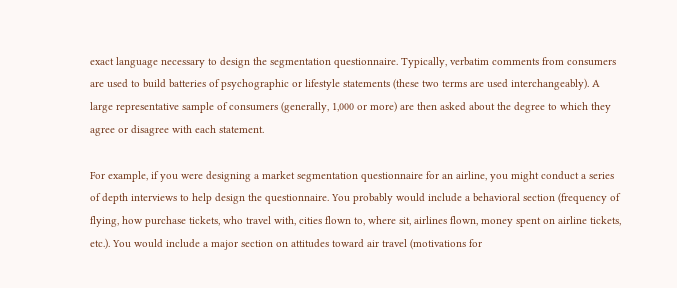exact language necessary to design the segmentation questionnaire. Typically, verbatim comments from consumers are used to build batteries of psychographic or lifestyle statements (these two terms are used interchangeably). A large representative sample of consumers (generally, 1,000 or more) are then asked about the degree to which they agree or disagree with each statement.

For example, if you were designing a market segmentation questionnaire for an airline, you might conduct a series of depth interviews to help design the questionnaire. You probably would include a behavioral section (frequency of flying, how purchase tickets, who travel with, cities flown to, where sit, airlines flown, money spent on airline tickets, etc.). You would include a major section on attitudes toward air travel (motivations for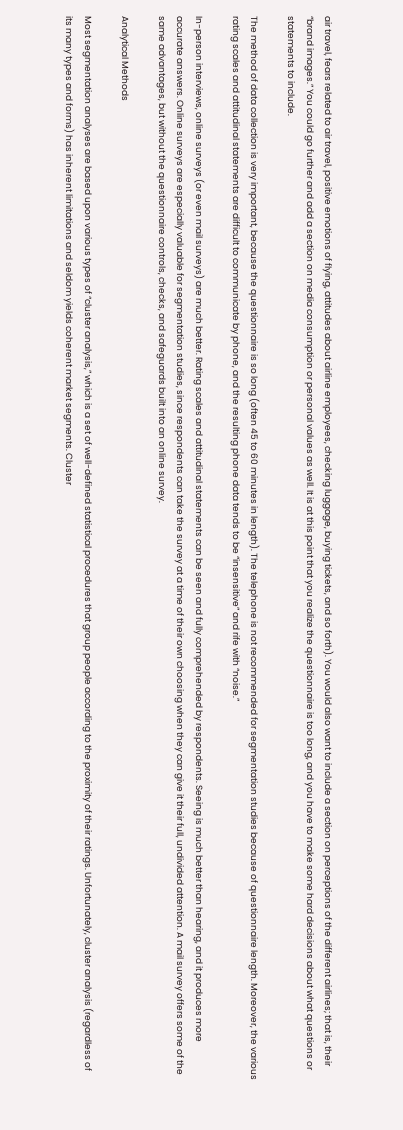air travel, fears related to air travel, positive emotions of flying, attitudes about airline employees, checking luggage, buying tickets, and so forth). You would also want to include a section on perceptions of the different airlines; that is, their “brand images.” You could go further and add a section on media consumption or personal values as well. It is at this point that you realize the questionnaire is too long, and you have to make some hard decisions about what questions or statements to include.

The method of data collection is very important, because the questionnaire is so long (often 45 to 60 minutes in length). The telephone is not recommended for segmentation studies because of questionnaire length. Moreover, the various rating scales and attitudinal statements are difficult to communicate by phone, and the resulting phone data tends to be “insensitive” and rife with “noise.”

In-person interviews, online surveys (or even mail surveys) are much better. Rating scales and attitudinal statements can be seen and fully comprehended by respondents. Seeing is much better than hearing, and it produces more accurate answers. Online surveys are especially valuable for segmentation studies, since respondents can take the survey at a time of their own choosing when they can give it their full, undivided attention. A mail survey offers some of the same advantages, but without the questionnaire controls, checks, and safeguards built into an online survey.

Analytical Methods

Most segmentation analyses are based upon various types of “cluster analysis,” which is a set of well-defined statistical procedures that group people according to the proximity of their ratings. Unfortunately, cluster analysis (regardless of its many types and forms) has inherent limitations and seldom yields coherent market segments. Cluster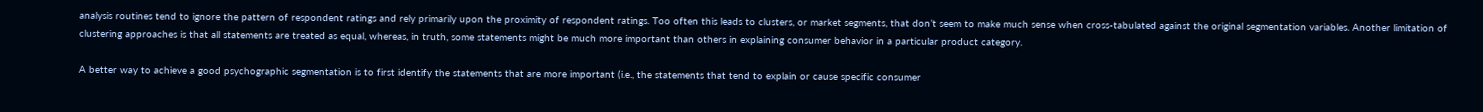analysis routines tend to ignore the pattern of respondent ratings and rely primarily upon the proximity of respondent ratings. Too often this leads to clusters, or market segments, that don’t seem to make much sense when cross-tabulated against the original segmentation variables. Another limitation of clustering approaches is that all statements are treated as equal, whereas, in truth, some statements might be much more important than others in explaining consumer behavior in a particular product category.

A better way to achieve a good psychographic segmentation is to first identify the statements that are more important (i.e., the statements that tend to explain or cause specific consumer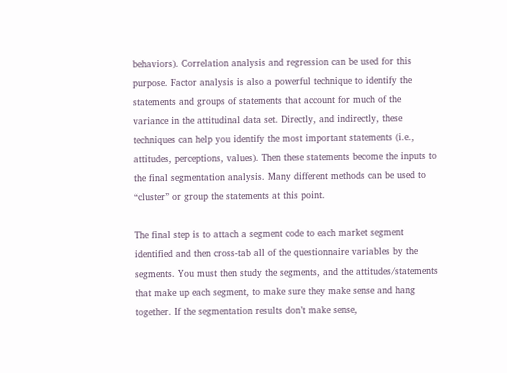behaviors). Correlation analysis and regression can be used for this purpose. Factor analysis is also a powerful technique to identify the statements and groups of statements that account for much of the variance in the attitudinal data set. Directly, and indirectly, these techniques can help you identify the most important statements (i.e., attitudes, perceptions, values). Then these statements become the inputs to the final segmentation analysis. Many different methods can be used to “cluster” or group the statements at this point.

The final step is to attach a segment code to each market segment identified and then cross-tab all of the questionnaire variables by the segments. You must then study the segments, and the attitudes/statements that make up each segment, to make sure they make sense and hang together. If the segmentation results don’t make sense,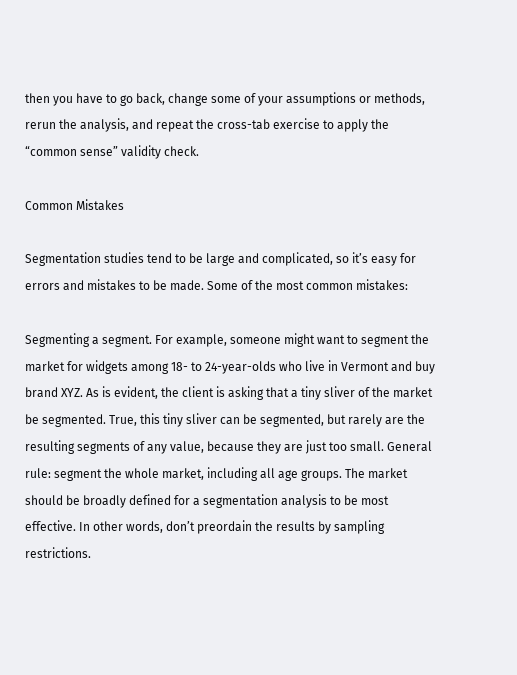then you have to go back, change some of your assumptions or methods, rerun the analysis, and repeat the cross-tab exercise to apply the “common sense” validity check.

Common Mistakes

Segmentation studies tend to be large and complicated, so it’s easy for errors and mistakes to be made. Some of the most common mistakes:

Segmenting a segment. For example, someone might want to segment the market for widgets among 18- to 24-year-olds who live in Vermont and buy brand XYZ. As is evident, the client is asking that a tiny sliver of the market be segmented. True, this tiny sliver can be segmented, but rarely are the resulting segments of any value, because they are just too small. General rule: segment the whole market, including all age groups. The market should be broadly defined for a segmentation analysis to be most effective. In other words, don’t preordain the results by sampling restrictions.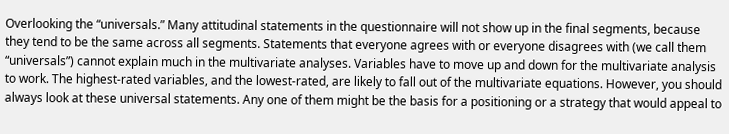Overlooking the “universals.” Many attitudinal statements in the questionnaire will not show up in the final segments, because they tend to be the same across all segments. Statements that everyone agrees with or everyone disagrees with (we call them “universals”) cannot explain much in the multivariate analyses. Variables have to move up and down for the multivariate analysis to work. The highest-rated variables, and the lowest-rated, are likely to fall out of the multivariate equations. However, you should always look at these universal statements. Any one of them might be the basis for a positioning or a strategy that would appeal to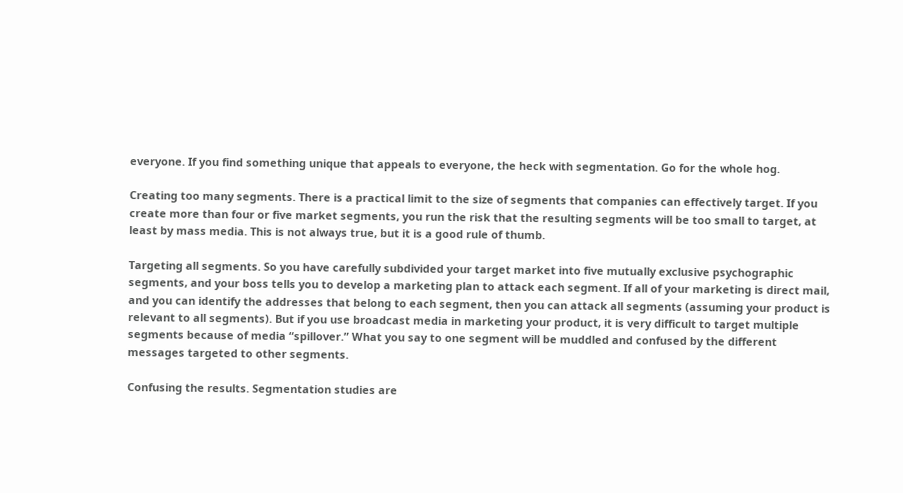everyone. If you find something unique that appeals to everyone, the heck with segmentation. Go for the whole hog.

Creating too many segments. There is a practical limit to the size of segments that companies can effectively target. If you create more than four or five market segments, you run the risk that the resulting segments will be too small to target, at least by mass media. This is not always true, but it is a good rule of thumb.

Targeting all segments. So you have carefully subdivided your target market into five mutually exclusive psychographic segments, and your boss tells you to develop a marketing plan to attack each segment. If all of your marketing is direct mail, and you can identify the addresses that belong to each segment, then you can attack all segments (assuming your product is relevant to all segments). But if you use broadcast media in marketing your product, it is very difficult to target multiple segments because of media “spillover.” What you say to one segment will be muddled and confused by the different messages targeted to other segments.

Confusing the results. Segmentation studies are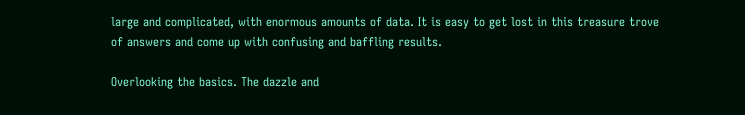large and complicated, with enormous amounts of data. It is easy to get lost in this treasure trove of answers and come up with confusing and baffling results.

Overlooking the basics. The dazzle and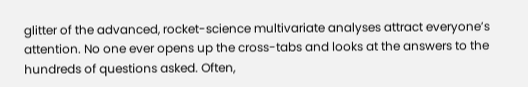glitter of the advanced, rocket-science multivariate analyses attract everyone’s attention. No one ever opens up the cross-tabs and looks at the answers to the hundreds of questions asked. Often,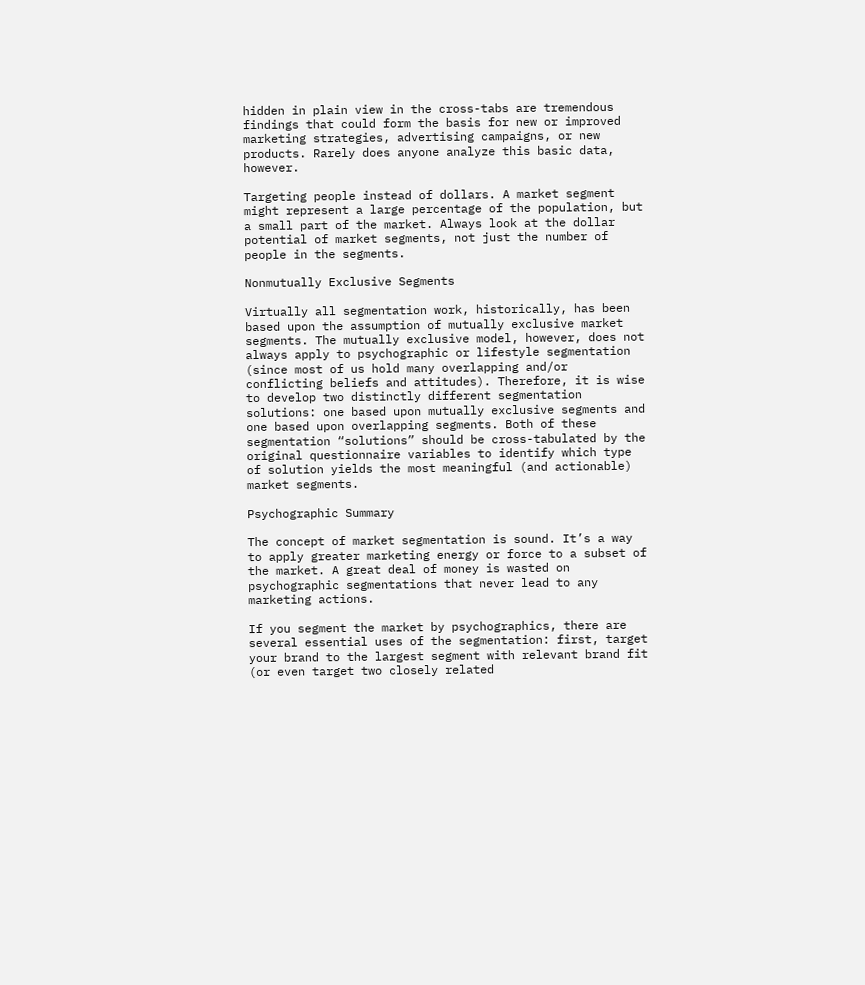hidden in plain view in the cross-tabs are tremendous findings that could form the basis for new or improved marketing strategies, advertising campaigns, or new products. Rarely does anyone analyze this basic data, however.

Targeting people instead of dollars. A market segment might represent a large percentage of the population, but a small part of the market. Always look at the dollar potential of market segments, not just the number of people in the segments.

Nonmutually Exclusive Segments

Virtually all segmentation work, historically, has been based upon the assumption of mutually exclusive market segments. The mutually exclusive model, however, does not always apply to psychographic or lifestyle segmentation (since most of us hold many overlapping and/or conflicting beliefs and attitudes). Therefore, it is wise to develop two distinctly different segmentation solutions: one based upon mutually exclusive segments and one based upon overlapping segments. Both of these segmentation “solutions” should be cross-tabulated by the original questionnaire variables to identify which type of solution yields the most meaningful (and actionable) market segments.

Psychographic Summary

The concept of market segmentation is sound. It’s a way to apply greater marketing energy or force to a subset of the market. A great deal of money is wasted on psychographic segmentations that never lead to any marketing actions.

If you segment the market by psychographics, there are several essential uses of the segmentation: first, target your brand to the largest segment with relevant brand fit (or even target two closely related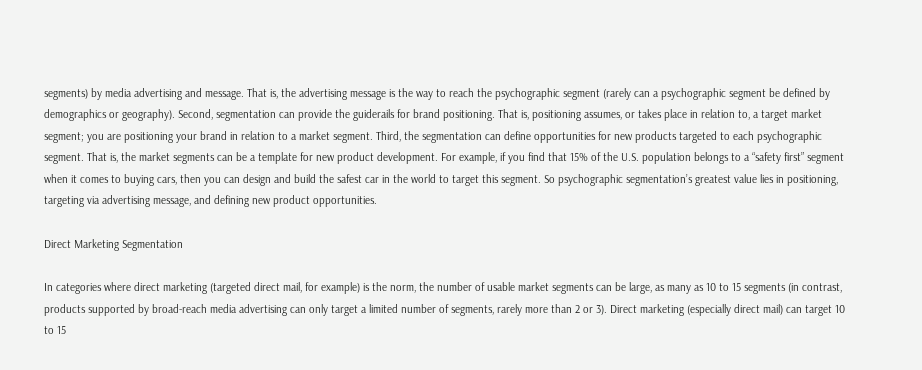segments) by media advertising and message. That is, the advertising message is the way to reach the psychographic segment (rarely can a psychographic segment be defined by demographics or geography). Second, segmentation can provide the guiderails for brand positioning. That is, positioning assumes, or takes place in relation to, a target market segment; you are positioning your brand in relation to a market segment. Third, the segmentation can define opportunities for new products targeted to each psychographic segment. That is, the market segments can be a template for new product development. For example, if you find that 15% of the U.S. population belongs to a “safety first” segment when it comes to buying cars, then you can design and build the safest car in the world to target this segment. So psychographic segmentation’s greatest value lies in positioning, targeting via advertising message, and defining new product opportunities.

Direct Marketing Segmentation

In categories where direct marketing (targeted direct mail, for example) is the norm, the number of usable market segments can be large, as many as 10 to 15 segments (in contrast, products supported by broad-reach media advertising can only target a limited number of segments, rarely more than 2 or 3). Direct marketing (especially direct mail) can target 10 to 15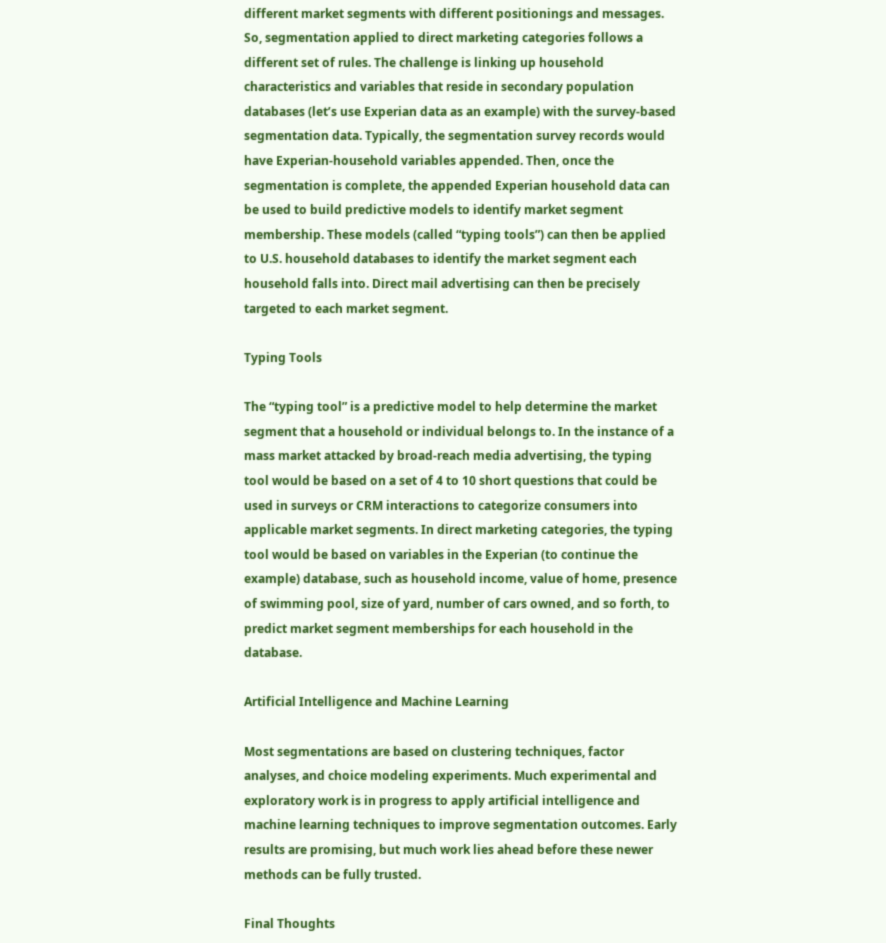different market segments with different positionings and messages. So, segmentation applied to direct marketing categories follows a different set of rules. The challenge is linking up household characteristics and variables that reside in secondary population databases (let’s use Experian data as an example) with the survey-based segmentation data. Typically, the segmentation survey records would have Experian-household variables appended. Then, once the segmentation is complete, the appended Experian household data can be used to build predictive models to identify market segment membership. These models (called “typing tools”) can then be applied to U.S. household databases to identify the market segment each household falls into. Direct mail advertising can then be precisely targeted to each market segment.

Typing Tools

The “typing tool” is a predictive model to help determine the market segment that a household or individual belongs to. In the instance of a mass market attacked by broad-reach media advertising, the typing tool would be based on a set of 4 to 10 short questions that could be used in surveys or CRM interactions to categorize consumers into applicable market segments. In direct marketing categories, the typing tool would be based on variables in the Experian (to continue the example) database, such as household income, value of home, presence of swimming pool, size of yard, number of cars owned, and so forth, to predict market segment memberships for each household in the database.

Artificial Intelligence and Machine Learning

Most segmentations are based on clustering techniques, factor analyses, and choice modeling experiments. Much experimental and exploratory work is in progress to apply artificial intelligence and machine learning techniques to improve segmentation outcomes. Early results are promising, but much work lies ahead before these newer methods can be fully trusted.

Final Thoughts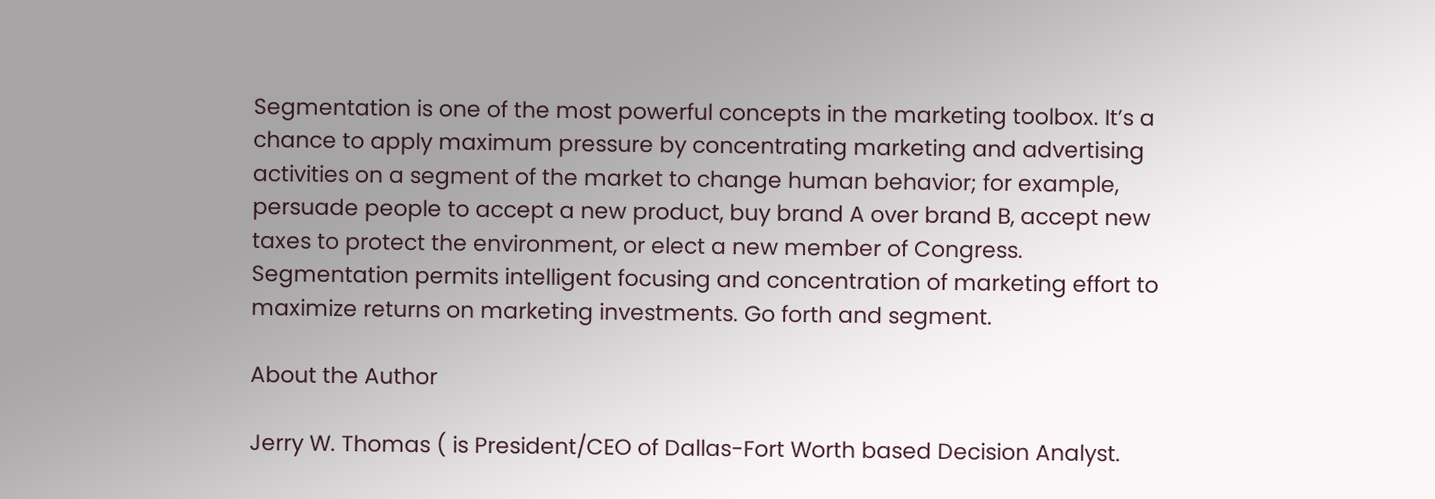Segmentation is one of the most powerful concepts in the marketing toolbox. It’s a chance to apply maximum pressure by concentrating marketing and advertising activities on a segment of the market to change human behavior; for example, persuade people to accept a new product, buy brand A over brand B, accept new taxes to protect the environment, or elect a new member of Congress. Segmentation permits intelligent focusing and concentration of marketing effort to maximize returns on marketing investments. Go forth and segment.

About the Author

Jerry W. Thomas ( is President/CEO of Dallas-Fort Worth based Decision Analyst.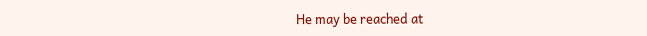He may be reached at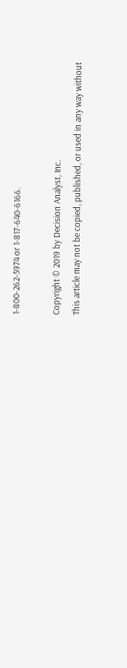1-800-262-5974 or 1-817-640-6166.

Copyright © 2019 by Decision Analyst, Inc.
This article may not be copied, published, or used in any way without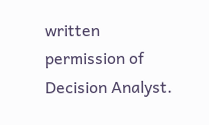written permission of Decision Analyst.